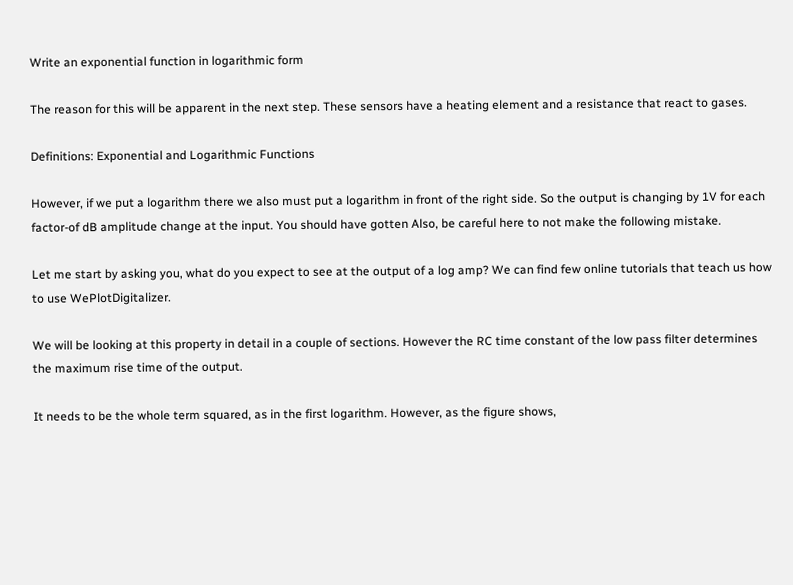Write an exponential function in logarithmic form

The reason for this will be apparent in the next step. These sensors have a heating element and a resistance that react to gases.

Definitions: Exponential and Logarithmic Functions

However, if we put a logarithm there we also must put a logarithm in front of the right side. So the output is changing by 1V for each factor-of dB amplitude change at the input. You should have gotten Also, be careful here to not make the following mistake.

Let me start by asking you, what do you expect to see at the output of a log amp? We can find few online tutorials that teach us how to use WePlotDigitalizer.

We will be looking at this property in detail in a couple of sections. However the RC time constant of the low pass filter determines the maximum rise time of the output.

It needs to be the whole term squared, as in the first logarithm. However, as the figure shows,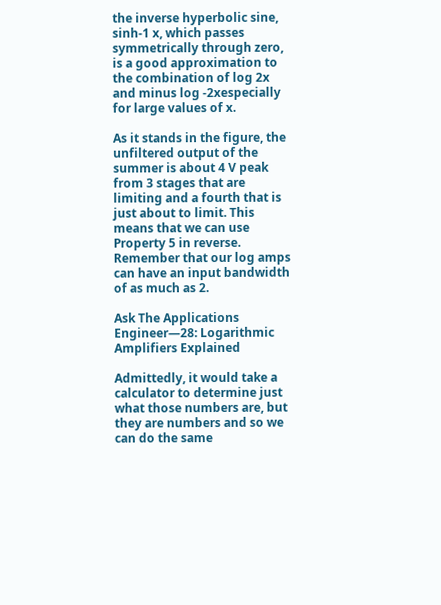the inverse hyperbolic sine, sinh-1 x, which passes symmetrically through zero, is a good approximation to the combination of log 2x and minus log -2xespecially for large values of x.

As it stands in the figure, the unfiltered output of the summer is about 4 V peak from 3 stages that are limiting and a fourth that is just about to limit. This means that we can use Property 5 in reverse. Remember that our log amps can have an input bandwidth of as much as 2.

Ask The Applications Engineer—28: Logarithmic Amplifiers Explained

Admittedly, it would take a calculator to determine just what those numbers are, but they are numbers and so we can do the same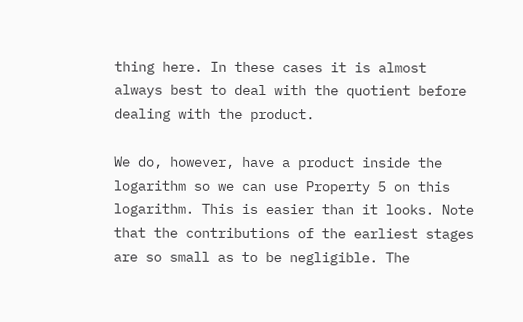thing here. In these cases it is almost always best to deal with the quotient before dealing with the product.

We do, however, have a product inside the logarithm so we can use Property 5 on this logarithm. This is easier than it looks. Note that the contributions of the earliest stages are so small as to be negligible. The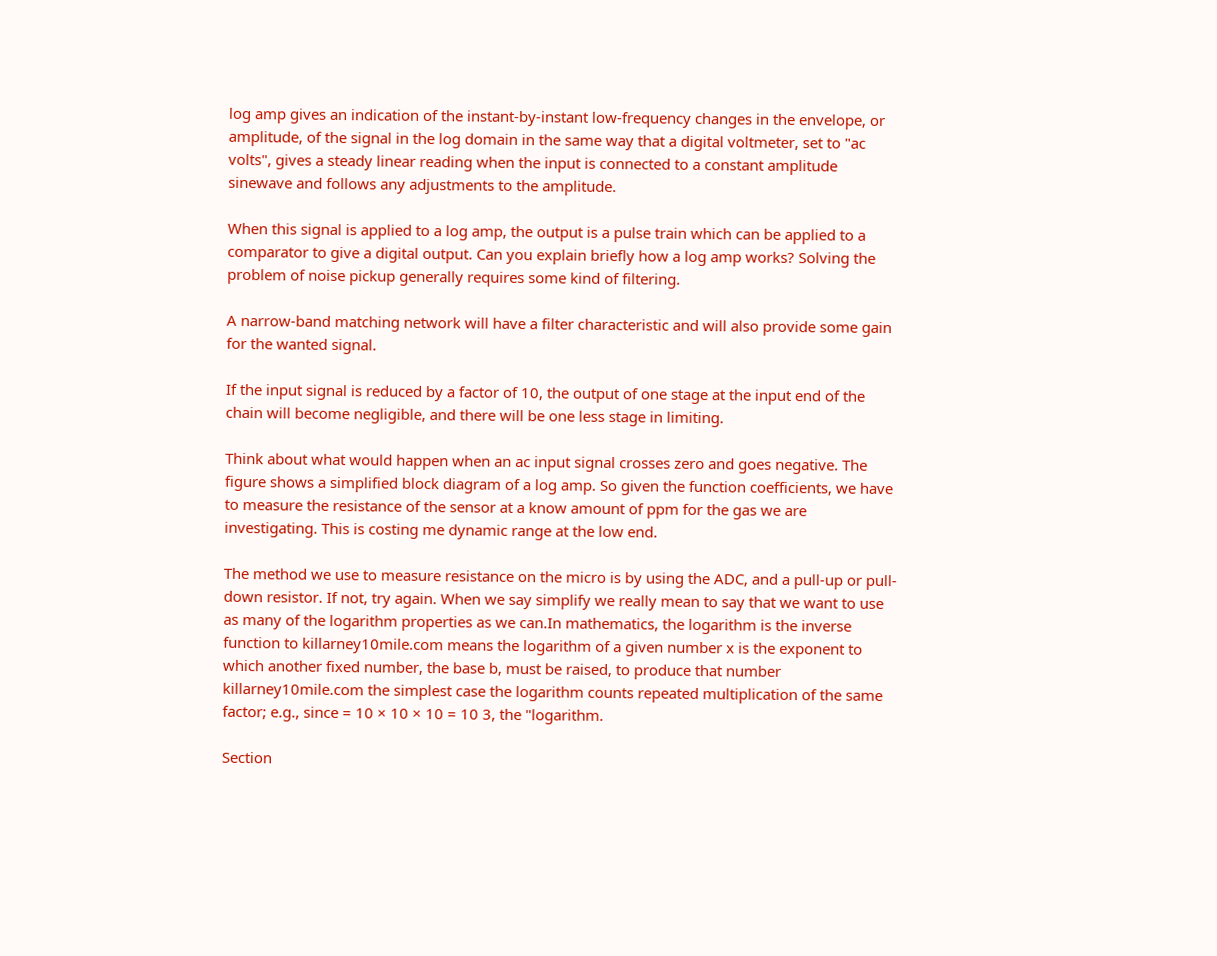log amp gives an indication of the instant-by-instant low-frequency changes in the envelope, or amplitude, of the signal in the log domain in the same way that a digital voltmeter, set to "ac volts", gives a steady linear reading when the input is connected to a constant amplitude sinewave and follows any adjustments to the amplitude.

When this signal is applied to a log amp, the output is a pulse train which can be applied to a comparator to give a digital output. Can you explain briefly how a log amp works? Solving the problem of noise pickup generally requires some kind of filtering.

A narrow-band matching network will have a filter characteristic and will also provide some gain for the wanted signal.

If the input signal is reduced by a factor of 10, the output of one stage at the input end of the chain will become negligible, and there will be one less stage in limiting.

Think about what would happen when an ac input signal crosses zero and goes negative. The figure shows a simplified block diagram of a log amp. So given the function coefficients, we have to measure the resistance of the sensor at a know amount of ppm for the gas we are investigating. This is costing me dynamic range at the low end.

The method we use to measure resistance on the micro is by using the ADC, and a pull-up or pull-down resistor. If not, try again. When we say simplify we really mean to say that we want to use as many of the logarithm properties as we can.In mathematics, the logarithm is the inverse function to killarney10mile.com means the logarithm of a given number x is the exponent to which another fixed number, the base b, must be raised, to produce that number killarney10mile.com the simplest case the logarithm counts repeated multiplication of the same factor; e.g., since = 10 × 10 × 10 = 10 3, the "logarithm.

Section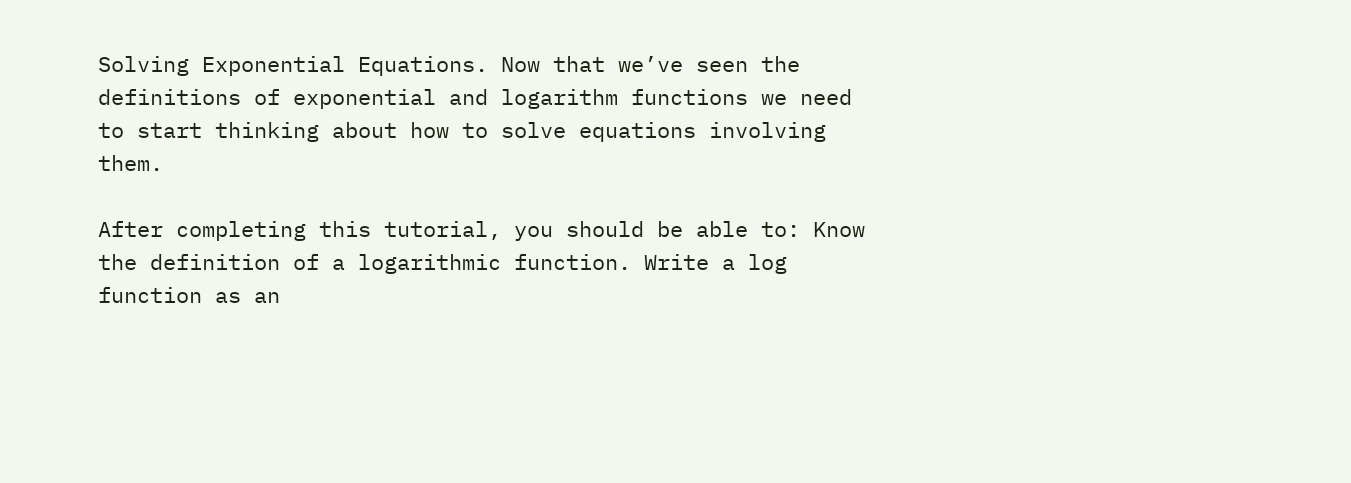Solving Exponential Equations. Now that we’ve seen the definitions of exponential and logarithm functions we need to start thinking about how to solve equations involving them.

After completing this tutorial, you should be able to: Know the definition of a logarithmic function. Write a log function as an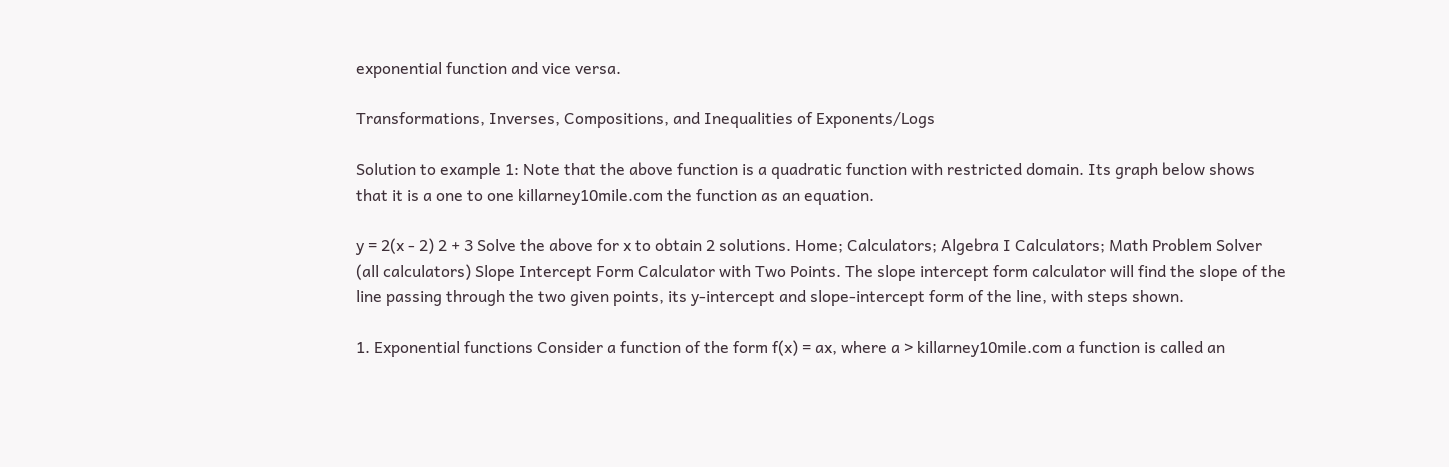exponential function and vice versa.

Transformations, Inverses, Compositions, and Inequalities of Exponents/Logs

Solution to example 1: Note that the above function is a quadratic function with restricted domain. Its graph below shows that it is a one to one killarney10mile.com the function as an equation.

y = 2(x - 2) 2 + 3 Solve the above for x to obtain 2 solutions. Home; Calculators; Algebra I Calculators; Math Problem Solver (all calculators) Slope Intercept Form Calculator with Two Points. The slope intercept form calculator will find the slope of the line passing through the two given points, its y-intercept and slope-intercept form of the line, with steps shown.

1. Exponential functions Consider a function of the form f(x) = ax, where a > killarney10mile.com a function is called an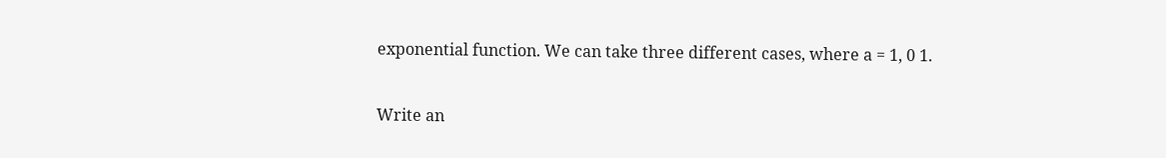exponential function. We can take three different cases, where a = 1, 0 1.

Write an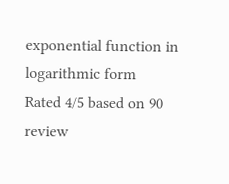exponential function in logarithmic form
Rated 4/5 based on 90 review